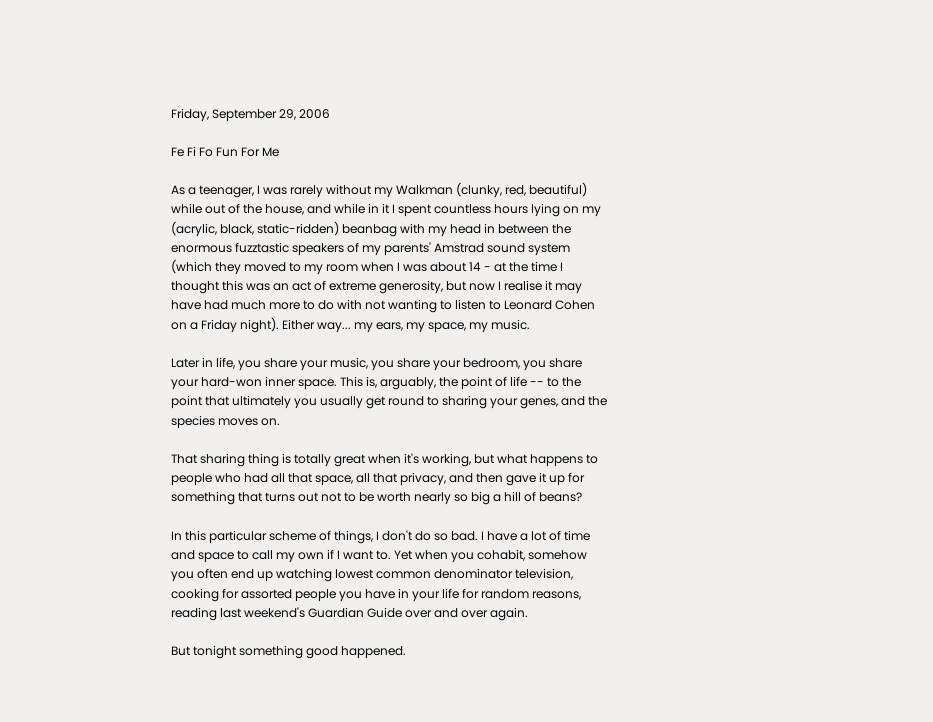Friday, September 29, 2006

Fe Fi Fo Fun For Me

As a teenager, I was rarely without my Walkman (clunky, red, beautiful) while out of the house, and while in it I spent countless hours lying on my (acrylic, black, static-ridden) beanbag with my head in between the enormous fuzztastic speakers of my parents' Amstrad sound system (which they moved to my room when I was about 14 - at the time I thought this was an act of extreme generosity, but now I realise it may have had much more to do with not wanting to listen to Leonard Cohen on a Friday night). Either way... my ears, my space, my music.

Later in life, you share your music, you share your bedroom, you share your hard-won inner space. This is, arguably, the point of life -- to the point that ultimately you usually get round to sharing your genes, and the species moves on.

That sharing thing is totally great when it's working, but what happens to people who had all that space, all that privacy, and then gave it up for something that turns out not to be worth nearly so big a hill of beans?

In this particular scheme of things, I don't do so bad. I have a lot of time and space to call my own if I want to. Yet when you cohabit, somehow you often end up watching lowest common denominator television, cooking for assorted people you have in your life for random reasons, reading last weekend's Guardian Guide over and over again.

But tonight something good happened.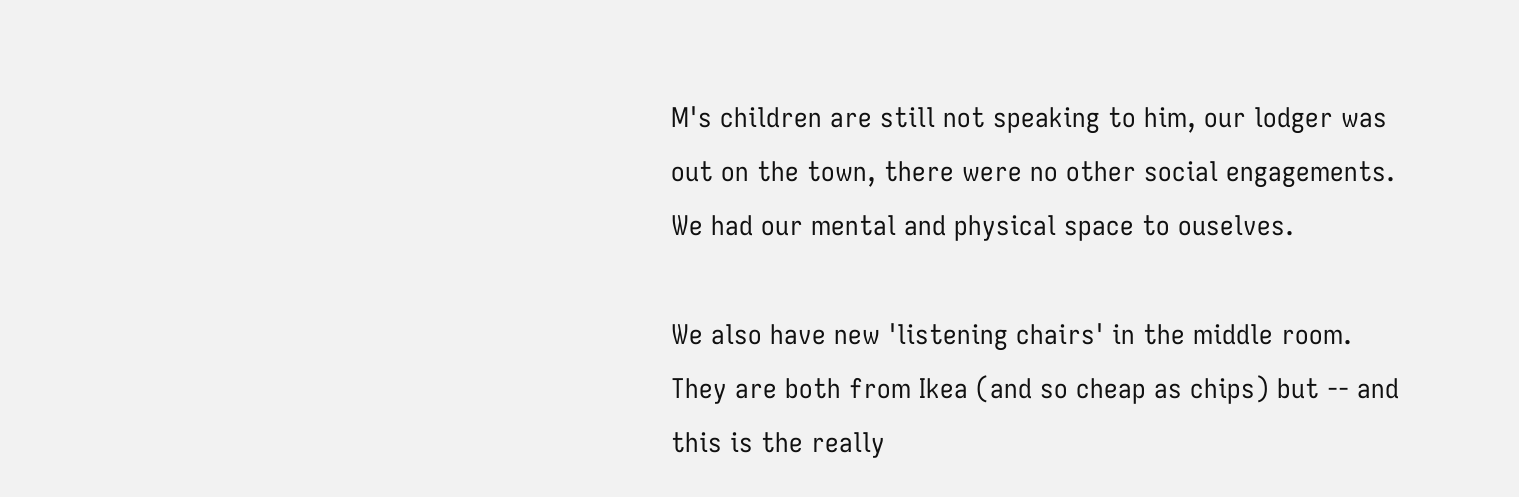M's children are still not speaking to him, our lodger was out on the town, there were no other social engagements. We had our mental and physical space to ouselves.

We also have new 'listening chairs' in the middle room. They are both from Ikea (and so cheap as chips) but -- and this is the really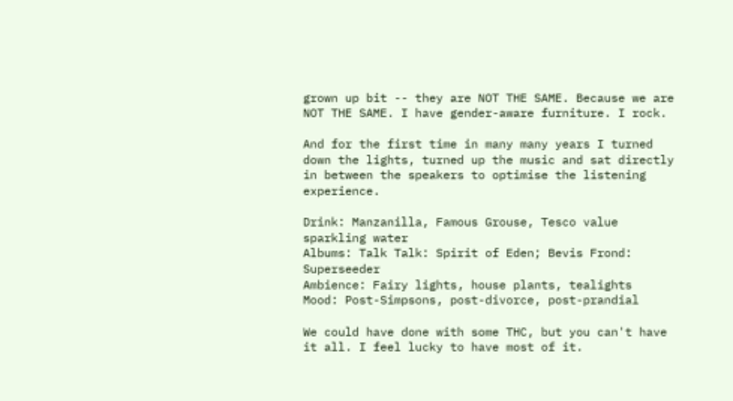grown up bit -- they are NOT THE SAME. Because we are NOT THE SAME. I have gender-aware furniture. I rock.

And for the first time in many many years I turned down the lights, turned up the music and sat directly in between the speakers to optimise the listening experience.

Drink: Manzanilla, Famous Grouse, Tesco value sparkling water
Albums: Talk Talk: Spirit of Eden; Bevis Frond: Superseeder
Ambience: Fairy lights, house plants, tealights
Mood: Post-Simpsons, post-divorce, post-prandial

We could have done with some THC, but you can't have it all. I feel lucky to have most of it.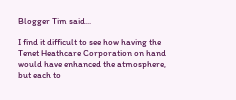Blogger Tim said...

I find it difficult to see how having the Tenet Heathcare Corporation on hand would have enhanced the atmosphere, but each to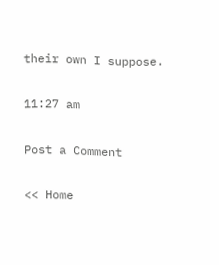their own I suppose.

11:27 am

Post a Comment

<< Home